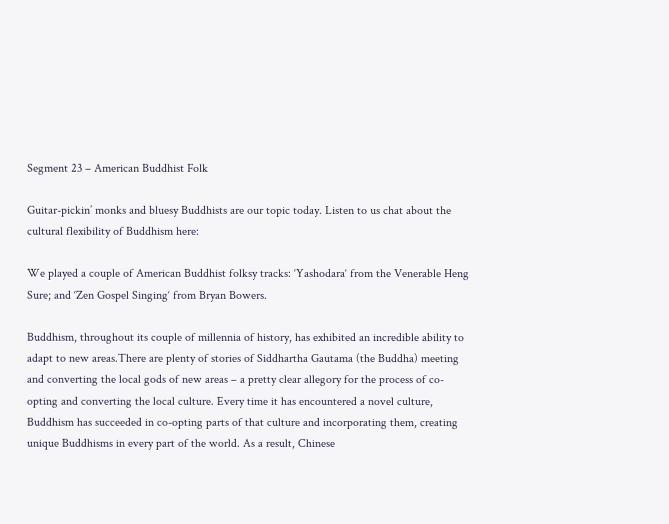Segment 23 – American Buddhist Folk

Guitar-pickin’ monks and bluesy Buddhists are our topic today. Listen to us chat about the cultural flexibility of Buddhism here:

We played a couple of American Buddhist folksy tracks: ‘Yashodara‘ from the Venerable Heng Sure; and ‘Zen Gospel Singing‘ from Bryan Bowers.

Buddhism, throughout its couple of millennia of history, has exhibited an incredible ability to adapt to new areas.There are plenty of stories of Siddhartha Gautama (the Buddha) meeting and converting the local gods of new areas – a pretty clear allegory for the process of co-opting and converting the local culture. Every time it has encountered a novel culture, Buddhism has succeeded in co-opting parts of that culture and incorporating them, creating unique Buddhisms in every part of the world. As a result, Chinese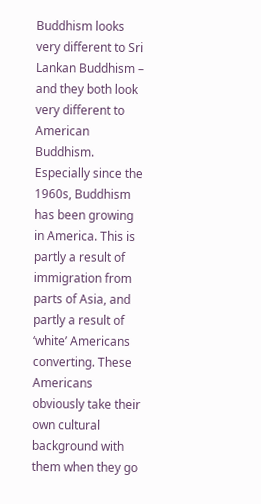Buddhism looks very different to Sri Lankan Buddhism – and they both look very different to American Buddhism. Especially since the 1960s, Buddhism has been growing in America. This is partly a result of immigration from parts of Asia, and partly a result of ‘white’ Americans converting. These Americans obviously take their own cultural background with them when they go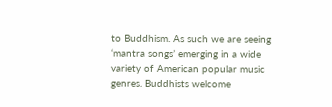to Buddhism. As such we are seeing ‘mantra songs’ emerging in a wide variety of American popular music genres. Buddhists welcome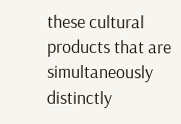these cultural products that are simultaneously distinctly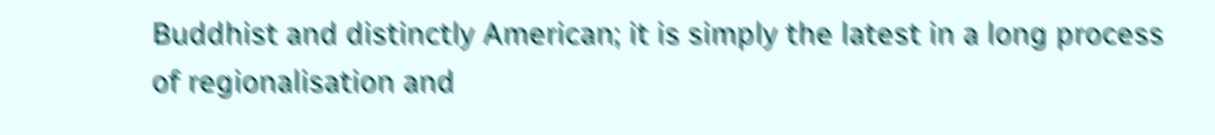Buddhist and distinctly American; it is simply the latest in a long process of regionalisation and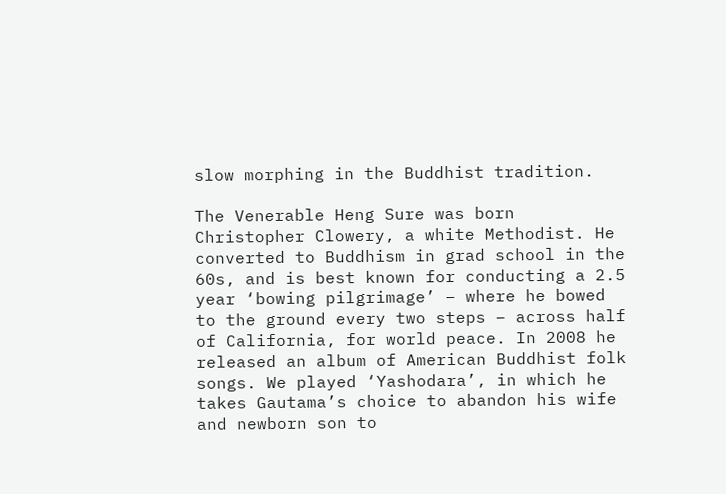slow morphing in the Buddhist tradition.

The Venerable Heng Sure was born Christopher Clowery, a white Methodist. He converted to Buddhism in grad school in the 60s, and is best known for conducting a 2.5 year ‘bowing pilgrimage’ – where he bowed to the ground every two steps – across half of California, for world peace. In 2008 he released an album of American Buddhist folk songs. We played ‘Yashodara’, in which he takes Gautama’s choice to abandon his wife and newborn son to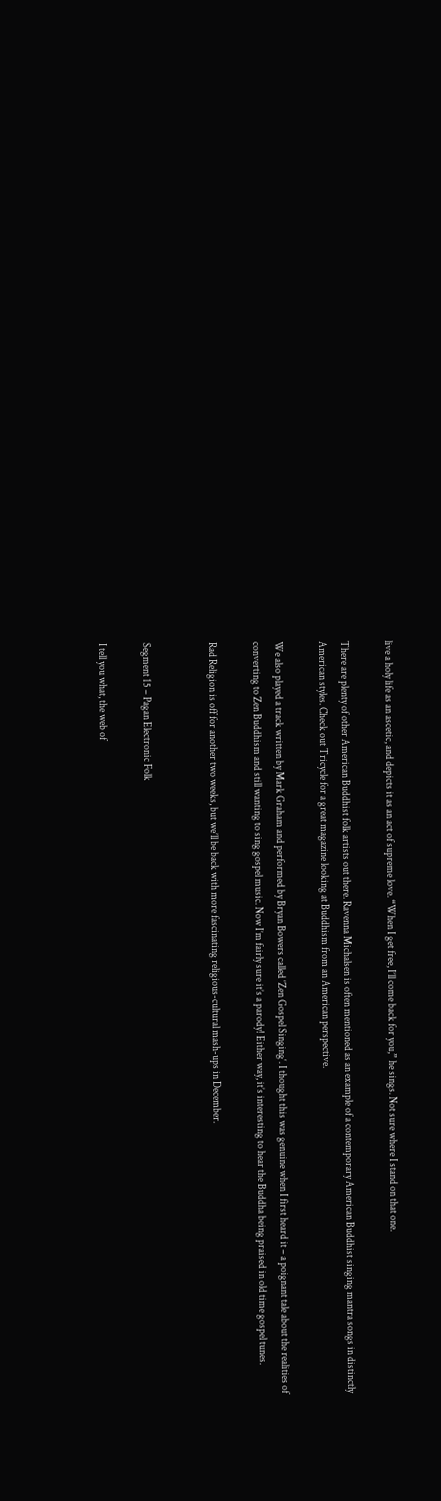live a holy life as an ascetic, and depicts it as an act of supreme love. “When I get free, I’ll come back for you,” he sings. Not sure where I stand on that one.

There are plenty of other American Buddhist folk artists out there. Ravenna Michalsen is often mentioned as an example of a contemporary American Buddhist singing mantra songs in distinctly American styles. Check out Tricycle for a great magazine looking at Buddhism from an American perspective.

We also played a track written by Mark Graham and performed by Bryan Bowers called ‘Zen Gospel Singing‘. I thought this was genuine when I first heard it – a poignant tale about the realities of converting to Zen Buddhism and still wanting to sing gospel music. Now I’m fairly sure it’s a parody! Either way, it’s interesting to hear the Buddha being praised in old time gospel tunes.

Rad Religion is off for another two weeks, but we’ll be back with more fascinating religious-cultural mash-ups in December.


Segment 15 – Pagan Electronic Folk

I tell you what, the web of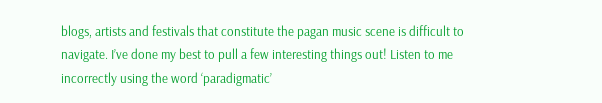blogs, artists and festivals that constitute the pagan music scene is difficult to navigate. I’ve done my best to pull a few interesting things out! Listen to me incorrectly using the word ‘paradigmatic’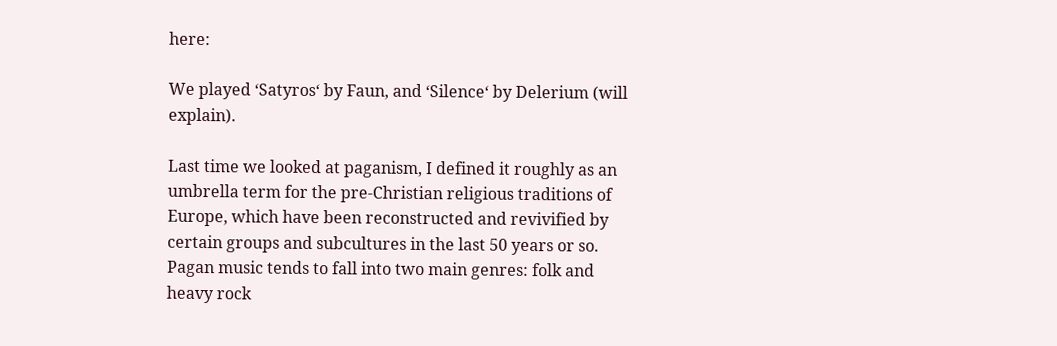here:

We played ‘Satyros‘ by Faun, and ‘Silence‘ by Delerium (will explain).

Last time we looked at paganism, I defined it roughly as an umbrella term for the pre-Christian religious traditions of Europe, which have been reconstructed and revivified by certain groups and subcultures in the last 50 years or so. Pagan music tends to fall into two main genres: folk and heavy rock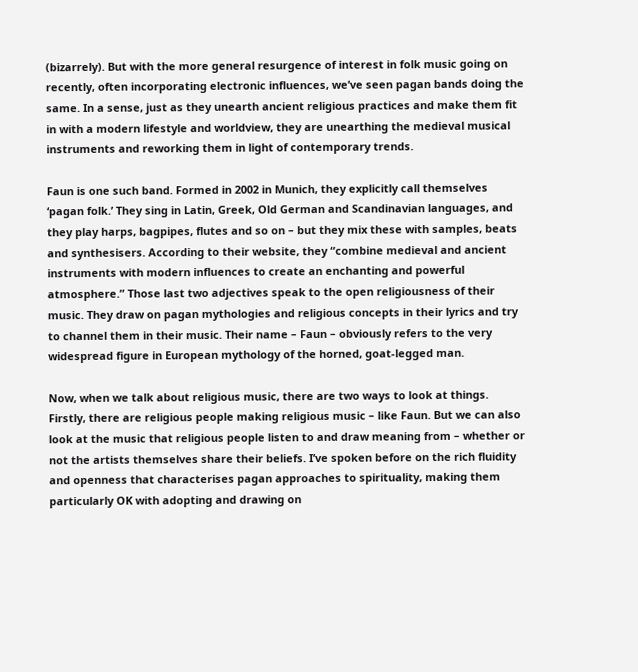(bizarrely). But with the more general resurgence of interest in folk music going on recently, often incorporating electronic influences, we’ve seen pagan bands doing the same. In a sense, just as they unearth ancient religious practices and make them fit in with a modern lifestyle and worldview, they are unearthing the medieval musical instruments and reworking them in light of contemporary trends.

Faun is one such band. Formed in 2002 in Munich, they explicitly call themselves ‘pagan folk.’ They sing in Latin, Greek, Old German and Scandinavian languages, and they play harps, bagpipes, flutes and so on – but they mix these with samples, beats and synthesisers. According to their website, they “combine medieval and ancient instruments with modern influences to create an enchanting and powerful atmosphere.” Those last two adjectives speak to the open religiousness of their music. They draw on pagan mythologies and religious concepts in their lyrics and try to channel them in their music. Their name – Faun – obviously refers to the very widespread figure in European mythology of the horned, goat-legged man.

Now, when we talk about religious music, there are two ways to look at things. Firstly, there are religious people making religious music – like Faun. But we can also look at the music that religious people listen to and draw meaning from – whether or not the artists themselves share their beliefs. I’ve spoken before on the rich fluidity and openness that characterises pagan approaches to spirituality, making them particularly OK with adopting and drawing on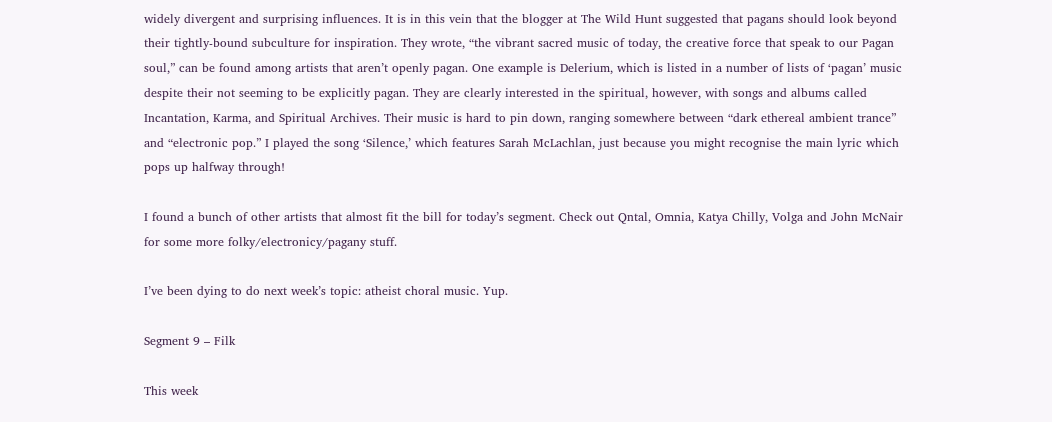widely divergent and surprising influences. It is in this vein that the blogger at The Wild Hunt suggested that pagans should look beyond their tightly-bound subculture for inspiration. They wrote, “the vibrant sacred music of today, the creative force that speak to our Pagan soul,” can be found among artists that aren’t openly pagan. One example is Delerium, which is listed in a number of lists of ‘pagan’ music despite their not seeming to be explicitly pagan. They are clearly interested in the spiritual, however, with songs and albums called Incantation, Karma, and Spiritual Archives. Their music is hard to pin down, ranging somewhere between “dark ethereal ambient trance” and “electronic pop.” I played the song ‘Silence,’ which features Sarah McLachlan, just because you might recognise the main lyric which pops up halfway through!

I found a bunch of other artists that almost fit the bill for today’s segment. Check out Qntal, Omnia, Katya Chilly, Volga and John McNair for some more folky/electronicy/pagany stuff.

I’ve been dying to do next week’s topic: atheist choral music. Yup.

Segment 9 – Filk

This week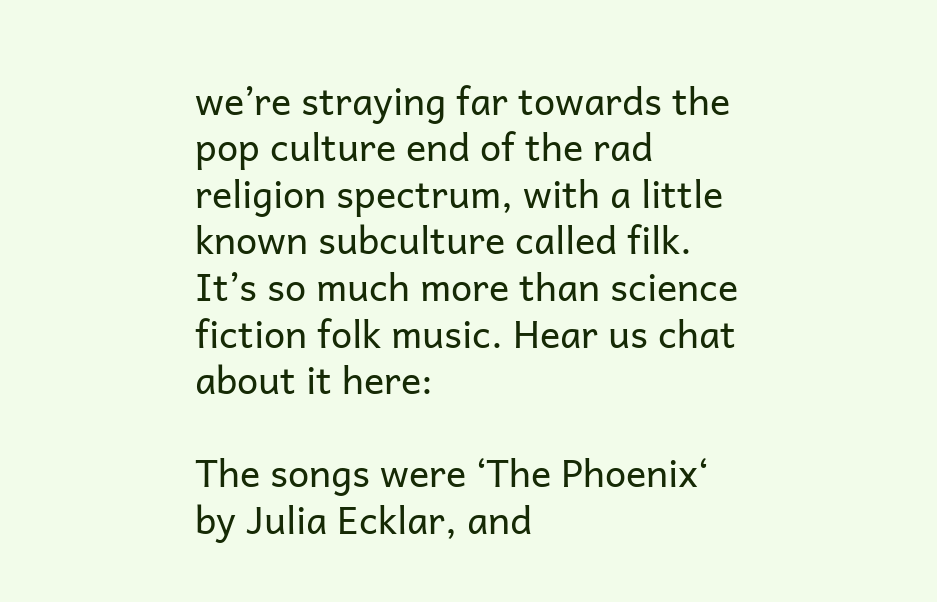we’re straying far towards the pop culture end of the rad religion spectrum, with a little known subculture called filk. It’s so much more than science fiction folk music. Hear us chat about it here:

The songs were ‘The Phoenix‘ by Julia Ecklar, and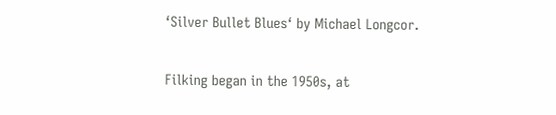‘Silver Bullet Blues‘ by Michael Longcor.

Filking began in the 1950s, at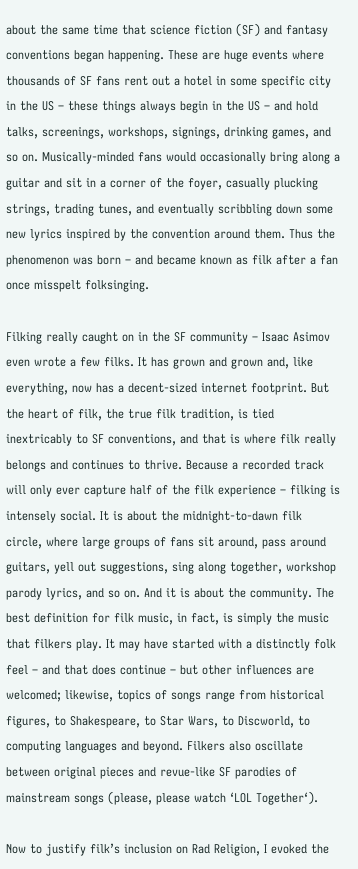about the same time that science fiction (SF) and fantasy conventions began happening. These are huge events where thousands of SF fans rent out a hotel in some specific city in the US – these things always begin in the US – and hold talks, screenings, workshops, signings, drinking games, and so on. Musically-minded fans would occasionally bring along a guitar and sit in a corner of the foyer, casually plucking strings, trading tunes, and eventually scribbling down some new lyrics inspired by the convention around them. Thus the phenomenon was born – and became known as filk after a fan once misspelt folksinging.

Filking really caught on in the SF community – Isaac Asimov even wrote a few filks. It has grown and grown and, like everything, now has a decent-sized internet footprint. But the heart of filk, the true filk tradition, is tied inextricably to SF conventions, and that is where filk really belongs and continues to thrive. Because a recorded track will only ever capture half of the filk experience – filking is intensely social. It is about the midnight-to-dawn filk circle, where large groups of fans sit around, pass around guitars, yell out suggestions, sing along together, workshop parody lyrics, and so on. And it is about the community. The best definition for filk music, in fact, is simply the music that filkers play. It may have started with a distinctly folk feel – and that does continue – but other influences are welcomed; likewise, topics of songs range from historical figures, to Shakespeare, to Star Wars, to Discworld, to computing languages and beyond. Filkers also oscillate between original pieces and revue-like SF parodies of mainstream songs (please, please watch ‘LOL Together‘).

Now to justify filk’s inclusion on Rad Religion, I evoked the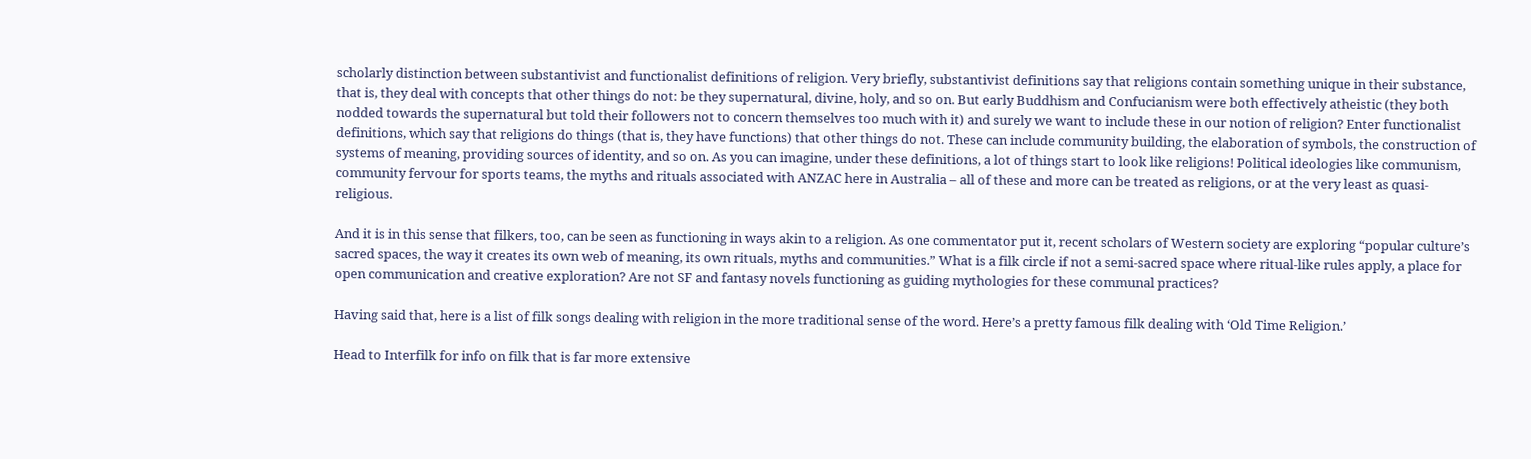scholarly distinction between substantivist and functionalist definitions of religion. Very briefly, substantivist definitions say that religions contain something unique in their substance, that is, they deal with concepts that other things do not: be they supernatural, divine, holy, and so on. But early Buddhism and Confucianism were both effectively atheistic (they both nodded towards the supernatural but told their followers not to concern themselves too much with it) and surely we want to include these in our notion of religion? Enter functionalist definitions, which say that religions do things (that is, they have functions) that other things do not. These can include community building, the elaboration of symbols, the construction of systems of meaning, providing sources of identity, and so on. As you can imagine, under these definitions, a lot of things start to look like religions! Political ideologies like communism, community fervour for sports teams, the myths and rituals associated with ANZAC here in Australia – all of these and more can be treated as religions, or at the very least as quasi-religious.

And it is in this sense that filkers, too, can be seen as functioning in ways akin to a religion. As one commentator put it, recent scholars of Western society are exploring “popular culture’s sacred spaces, the way it creates its own web of meaning, its own rituals, myths and communities.” What is a filk circle if not a semi-sacred space where ritual-like rules apply, a place for open communication and creative exploration? Are not SF and fantasy novels functioning as guiding mythologies for these communal practices?

Having said that, here is a list of filk songs dealing with religion in the more traditional sense of the word. Here’s a pretty famous filk dealing with ‘Old Time Religion.’

Head to Interfilk for info on filk that is far more extensive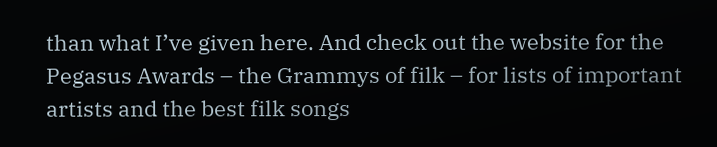than what I’ve given here. And check out the website for the Pegasus Awards – the Grammys of filk – for lists of important artists and the best filk songs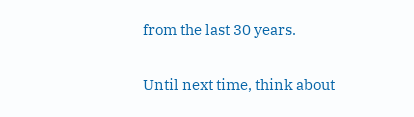from the last 30 years.

Until next time, think about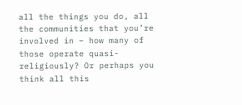all the things you do, all the communities that you’re involved in – how many of those operate quasi-religiously? Or perhaps you think all this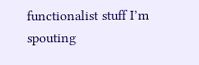functionalist stuff I’m spouting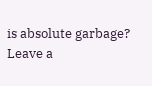is absolute garbage? Leave a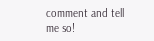comment and tell me so!